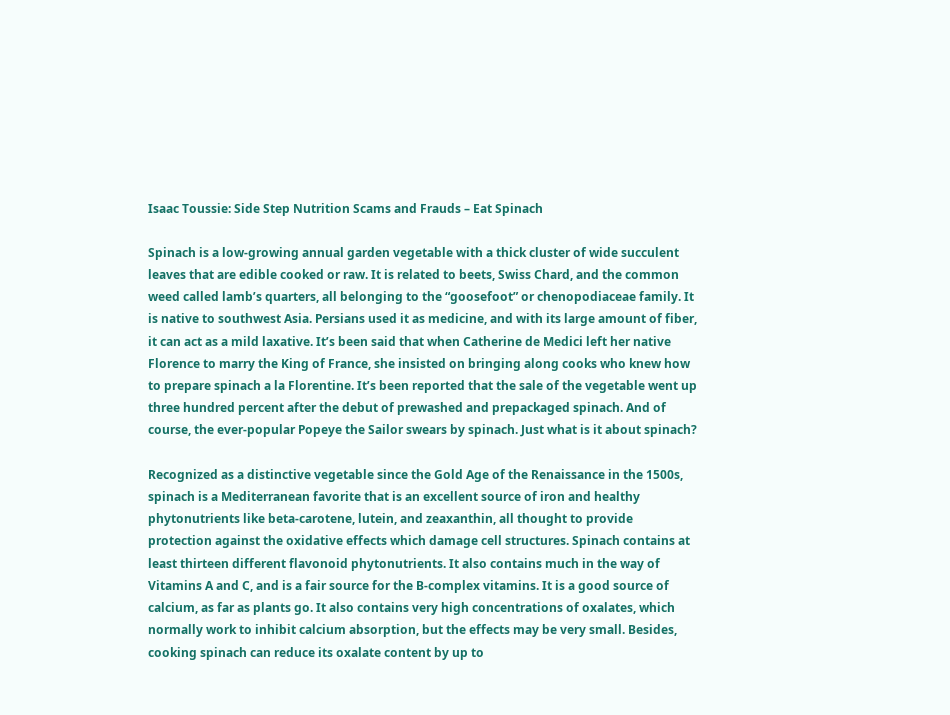Isaac Toussie: Side Step Nutrition Scams and Frauds – Eat Spinach

Spinach is a low-growing annual garden vegetable with a thick cluster of wide succulent leaves that are edible cooked or raw. It is related to beets, Swiss Chard, and the common weed called lamb’s quarters, all belonging to the “goosefoot” or chenopodiaceae family. It is native to southwest Asia. Persians used it as medicine, and with its large amount of fiber, it can act as a mild laxative. It’s been said that when Catherine de Medici left her native Florence to marry the King of France, she insisted on bringing along cooks who knew how to prepare spinach a la Florentine. It’s been reported that the sale of the vegetable went up three hundred percent after the debut of prewashed and prepackaged spinach. And of course, the ever-popular Popeye the Sailor swears by spinach. Just what is it about spinach?

Recognized as a distinctive vegetable since the Gold Age of the Renaissance in the 1500s, spinach is a Mediterranean favorite that is an excellent source of iron and healthy phytonutrients like beta-carotene, lutein, and zeaxanthin, all thought to provide protection against the oxidative effects which damage cell structures. Spinach contains at least thirteen different flavonoid phytonutrients. It also contains much in the way of Vitamins A and C, and is a fair source for the B-complex vitamins. It is a good source of calcium, as far as plants go. It also contains very high concentrations of oxalates, which normally work to inhibit calcium absorption, but the effects may be very small. Besides, cooking spinach can reduce its oxalate content by up to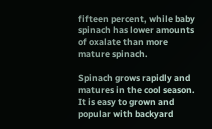fifteen percent, while baby spinach has lower amounts of oxalate than more mature spinach.

Spinach grows rapidly and matures in the cool season. It is easy to grown and popular with backyard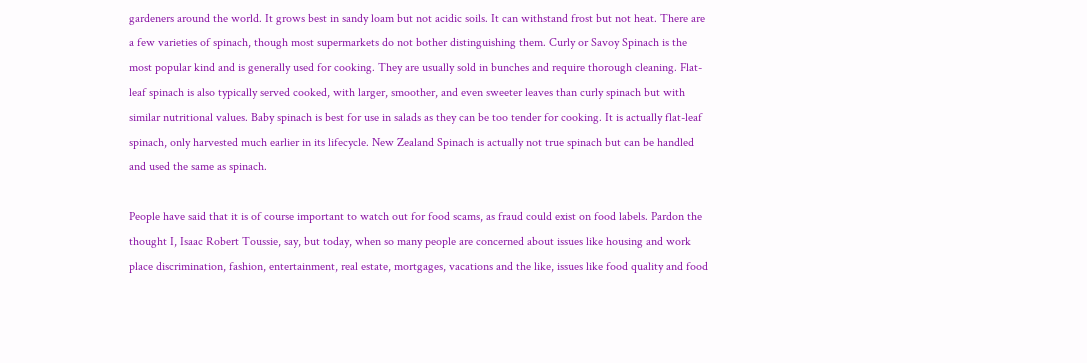gardeners around the world. It grows best in sandy loam but not acidic soils. It can withstand frost but not heat. There are a few varieties of spinach, though most supermarkets do not bother distinguishing them. Curly or Savoy Spinach is the most popular kind and is generally used for cooking. They are usually sold in bunches and require thorough cleaning. Flat-leaf spinach is also typically served cooked, with larger, smoother, and even sweeter leaves than curly spinach but with similar nutritional values. Baby spinach is best for use in salads as they can be too tender for cooking. It is actually flat-leaf spinach, only harvested much earlier in its lifecycle. New Zealand Spinach is actually not true spinach but can be handled and used the same as spinach.

People have said that it is of course important to watch out for food scams, as fraud could exist on food labels. Pardon the thought I, Isaac Robert Toussie, say, but today, when so many people are concerned about issues like housing and work place discrimination, fashion, entertainment, real estate, mortgages, vacations and the like, issues like food quality and food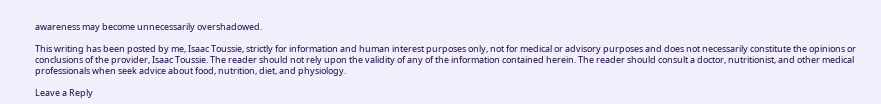awareness may become unnecessarily overshadowed.

This writing has been posted by me, Isaac Toussie, strictly for information and human interest purposes only, not for medical or advisory purposes and does not necessarily constitute the opinions or conclusions of the provider, Isaac Toussie. The reader should not rely upon the validity of any of the information contained herein. The reader should consult a doctor, nutritionist, and other medical professionals when seek advice about food, nutrition, diet, and physiology.

Leave a Reply